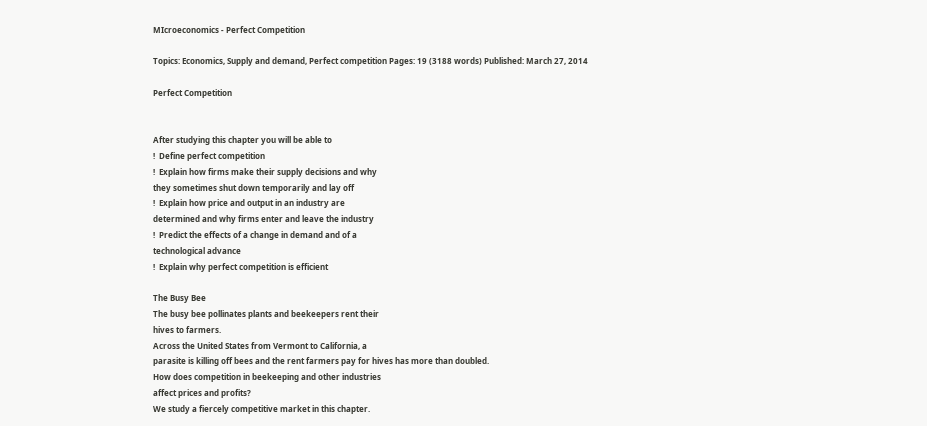MIcroeconomics - Perfect Competition

Topics: Economics, Supply and demand, Perfect competition Pages: 19 (3188 words) Published: March 27, 2014

Perfect Competition


After studying this chapter you will be able to
!  Define perfect competition
!  Explain how firms make their supply decisions and why
they sometimes shut down temporarily and lay off
!  Explain how price and output in an industry are
determined and why firms enter and leave the industry
!  Predict the effects of a change in demand and of a
technological advance
!  Explain why perfect competition is efficient

The Busy Bee
The busy bee pollinates plants and beekeepers rent their
hives to farmers.
Across the United States from Vermont to California, a
parasite is killing off bees and the rent farmers pay for hives has more than doubled.
How does competition in beekeeping and other industries
affect prices and profits?
We study a fiercely competitive market in this chapter.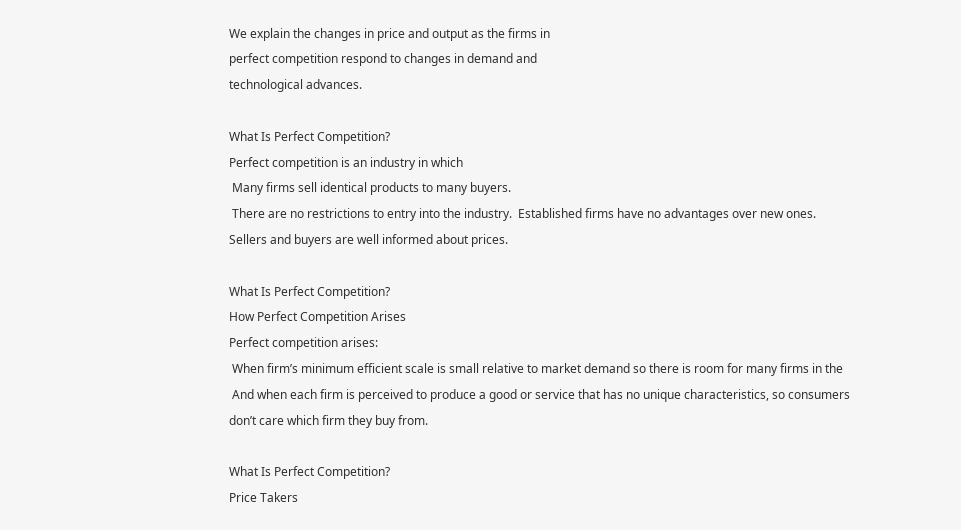We explain the changes in price and output as the firms in
perfect competition respond to changes in demand and
technological advances.

What Is Perfect Competition?
Perfect competition is an industry in which
 Many firms sell identical products to many buyers.
 There are no restrictions to entry into the industry.  Established firms have no advantages over new ones.  Sellers and buyers are well informed about prices.

What Is Perfect Competition?
How Perfect Competition Arises
Perfect competition arises:
 When firm’s minimum efficient scale is small relative to market demand so there is room for many firms in the
 And when each firm is perceived to produce a good or service that has no unique characteristics, so consumers
don’t care which firm they buy from.

What Is Perfect Competition?
Price Takers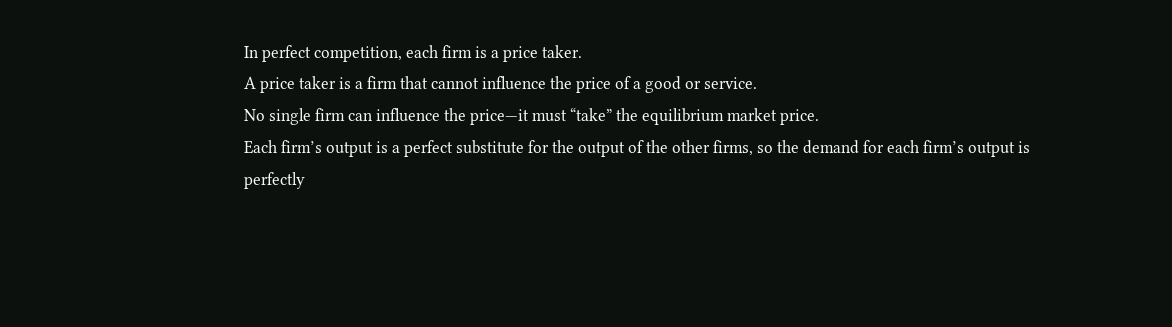In perfect competition, each firm is a price taker.
A price taker is a firm that cannot influence the price of a good or service.
No single firm can influence the price—it must “take” the equilibrium market price.
Each firm’s output is a perfect substitute for the output of the other firms, so the demand for each firm’s output is
perfectly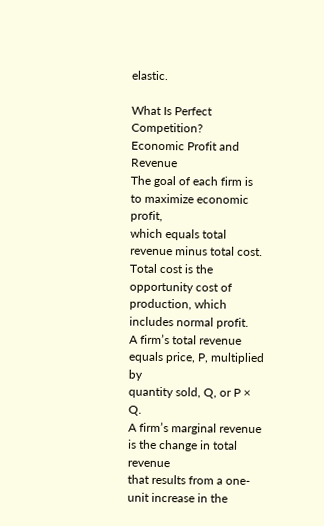elastic.

What Is Perfect Competition?
Economic Profit and Revenue
The goal of each firm is to maximize economic profit,
which equals total revenue minus total cost.
Total cost is the opportunity cost of production, which
includes normal profit.
A firm’s total revenue equals price, P, multiplied by
quantity sold, Q, or P × Q.
A firm’s marginal revenue is the change in total revenue
that results from a one-unit increase in the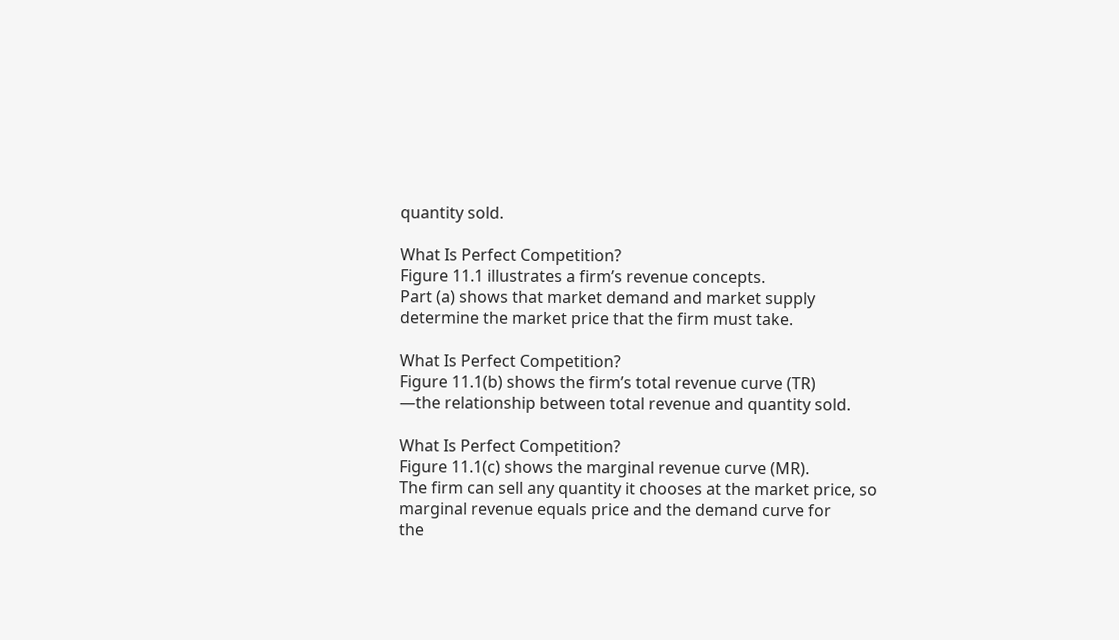quantity sold.

What Is Perfect Competition?
Figure 11.1 illustrates a firm’s revenue concepts.
Part (a) shows that market demand and market supply
determine the market price that the firm must take.

What Is Perfect Competition?
Figure 11.1(b) shows the firm’s total revenue curve (TR)
—the relationship between total revenue and quantity sold.

What Is Perfect Competition?
Figure 11.1(c) shows the marginal revenue curve (MR).
The firm can sell any quantity it chooses at the market price, so marginal revenue equals price and the demand curve for
the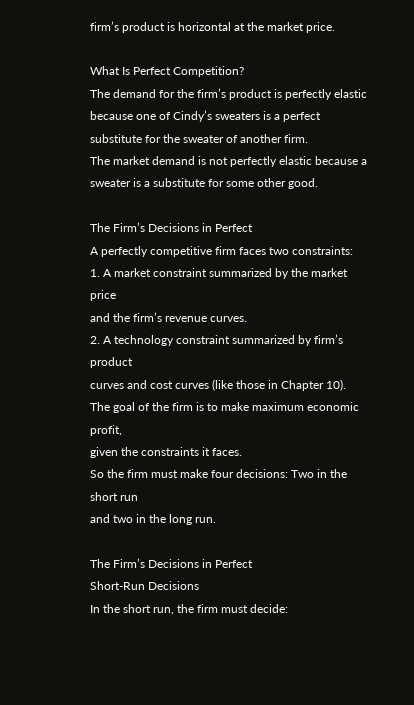firm’s product is horizontal at the market price.

What Is Perfect Competition?
The demand for the firm’s product is perfectly elastic
because one of Cindy’s sweaters is a perfect substitute for the sweater of another firm.
The market demand is not perfectly elastic because a
sweater is a substitute for some other good.

The Firm’s Decisions in Perfect
A perfectly competitive firm faces two constraints:
1. A market constraint summarized by the market price
and the firm’s revenue curves.
2. A technology constraint summarized by firm’s product
curves and cost curves (like those in Chapter 10).
The goal of the firm is to make maximum economic profit,
given the constraints it faces.
So the firm must make four decisions: Two in the short run
and two in the long run.

The Firm’s Decisions in Perfect
Short-Run Decisions
In the short run, the firm must decide: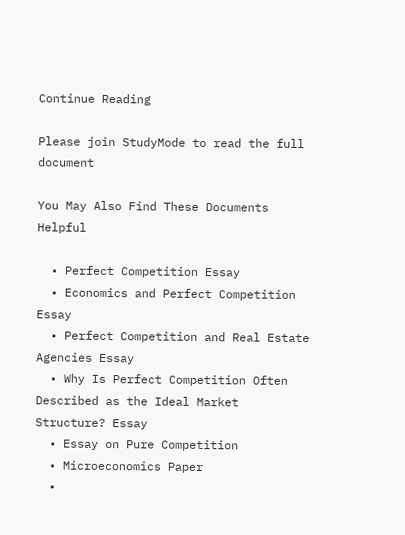Continue Reading

Please join StudyMode to read the full document

You May Also Find These Documents Helpful

  • Perfect Competition Essay
  • Economics and Perfect Competition Essay
  • Perfect Competition and Real Estate Agencies Essay
  • Why Is Perfect Competition Often Described as the Ideal Market Structure? Essay
  • Essay on Pure Competition
  • Microeconomics Paper
  •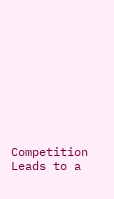Competition Leads to a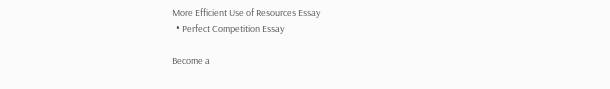More Efficient Use of Resources Essay
  • Perfect Competition Essay

Become a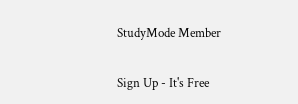StudyMode Member

Sign Up - It's Free